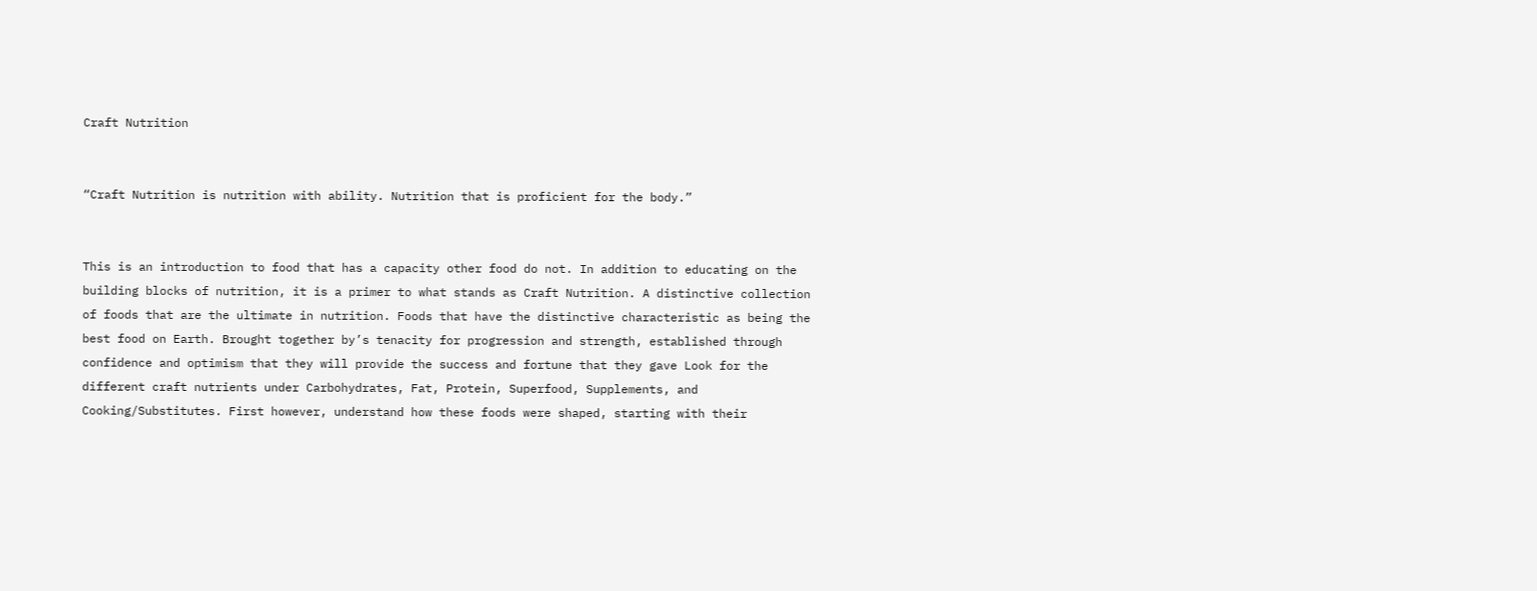Craft Nutrition


“Craft Nutrition is nutrition with ability. Nutrition that is proficient for the body.”


This is an introduction to food that has a capacity other food do not. In addition to educating on the building blocks of nutrition, it is a primer to what stands as Craft Nutrition. A distinctive collection of foods that are the ultimate in nutrition. Foods that have the distinctive characteristic as being the best food on Earth. Brought together by’s tenacity for progression and strength, established through confidence and optimism that they will provide the success and fortune that they gave Look for the different craft nutrients under Carbohydrates, Fat, Protein, Superfood, Supplements, and Cooking/Substitutes. First however, understand how these foods were shaped, starting with their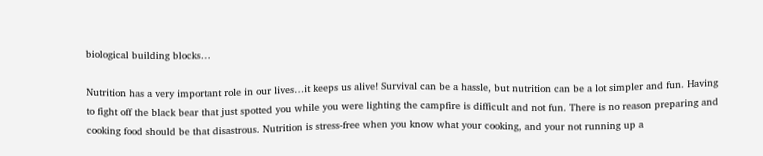biological building blocks…

Nutrition has a very important role in our lives…it keeps us alive! Survival can be a hassle, but nutrition can be a lot simpler and fun. Having to fight off the black bear that just spotted you while you were lighting the campfire is difficult and not fun. There is no reason preparing and cooking food should be that disastrous. Nutrition is stress-free when you know what your cooking, and your not running up a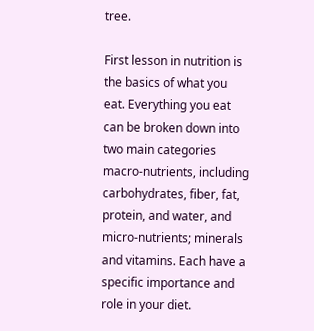tree.

First lesson in nutrition is the basics of what you eat. Everything you eat can be broken down into two main categories macro-nutrients, including carbohydrates, fiber, fat, protein, and water, and micro-nutrients; minerals and vitamins. Each have a specific importance and role in your diet.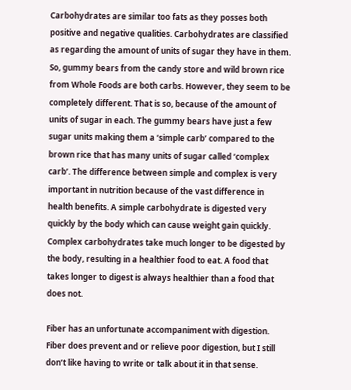Carbohydrates are similar too fats as they posses both positive and negative qualities. Carbohydrates are classified as regarding the amount of units of sugar they have in them. So, gummy bears from the candy store and wild brown rice from Whole Foods are both carbs. However, they seem to be completely different. That is so, because of the amount of units of sugar in each. The gummy bears have just a few sugar units making them a ‘simple carb’ compared to the brown rice that has many units of sugar called ‘complex carb’. The difference between simple and complex is very important in nutrition because of the vast difference in health benefits. A simple carbohydrate is digested very quickly by the body which can cause weight gain quickly. Complex carbohydrates take much longer to be digested by the body, resulting in a healthier food to eat. A food that takes longer to digest is always healthier than a food that does not.

Fiber has an unfortunate accompaniment with digestion. Fiber does prevent and or relieve poor digestion, but I still don’t like having to write or talk about it in that sense.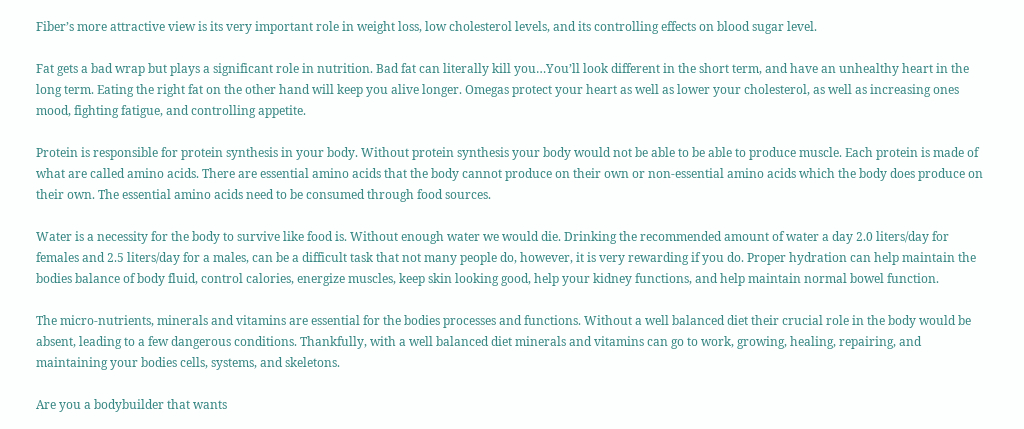Fiber’s more attractive view is its very important role in weight loss, low cholesterol levels, and its controlling effects on blood sugar level.

Fat gets a bad wrap but plays a significant role in nutrition. Bad fat can literally kill you…You’ll look different in the short term, and have an unhealthy heart in the long term. Eating the right fat on the other hand will keep you alive longer. Omegas protect your heart as well as lower your cholesterol, as well as increasing ones mood, fighting fatigue, and controlling appetite.

Protein is responsible for protein synthesis in your body. Without protein synthesis your body would not be able to be able to produce muscle. Each protein is made of what are called amino acids. There are essential amino acids that the body cannot produce on their own or non-essential amino acids which the body does produce on their own. The essential amino acids need to be consumed through food sources.

Water is a necessity for the body to survive like food is. Without enough water we would die. Drinking the recommended amount of water a day 2.0 liters/day for females and 2.5 liters/day for a males, can be a difficult task that not many people do, however, it is very rewarding if you do. Proper hydration can help maintain the bodies balance of body fluid, control calories, energize muscles, keep skin looking good, help your kidney functions, and help maintain normal bowel function.

The micro-nutrients, minerals and vitamins are essential for the bodies processes and functions. Without a well balanced diet their crucial role in the body would be absent, leading to a few dangerous conditions. Thankfully, with a well balanced diet minerals and vitamins can go to work, growing, healing, repairing, and maintaining your bodies cells, systems, and skeletons.

Are you a bodybuilder that wants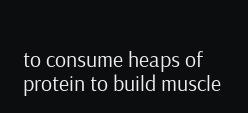to consume heaps of protein to build muscle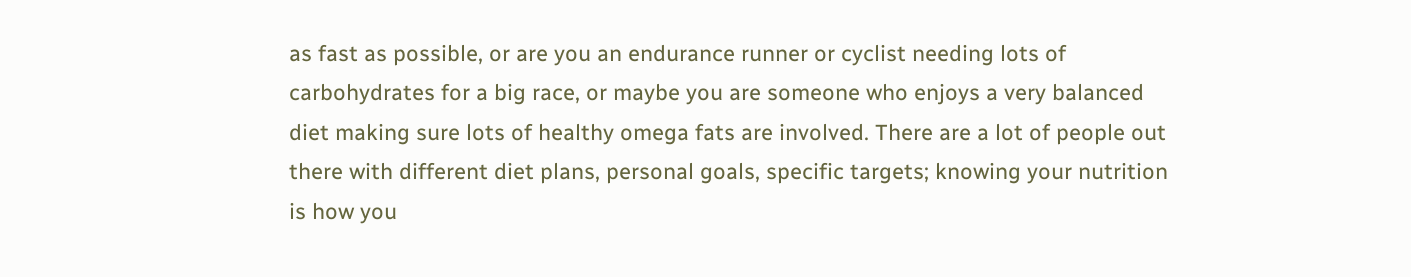as fast as possible, or are you an endurance runner or cyclist needing lots of carbohydrates for a big race, or maybe you are someone who enjoys a very balanced diet making sure lots of healthy omega fats are involved. There are a lot of people out there with different diet plans, personal goals, specific targets; knowing your nutrition is how you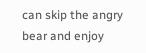can skip the angry bear and enjoy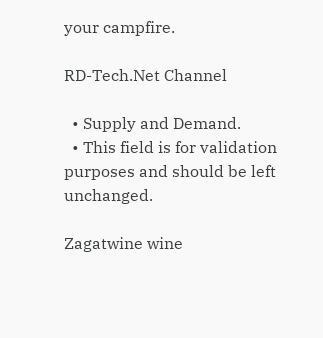your campfire.

RD-Tech.Net Channel

  • Supply and Demand.
  • This field is for validation purposes and should be left unchanged.

Zagatwine wine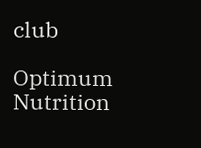club

Optimum Nutrition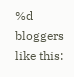%d bloggers like this: